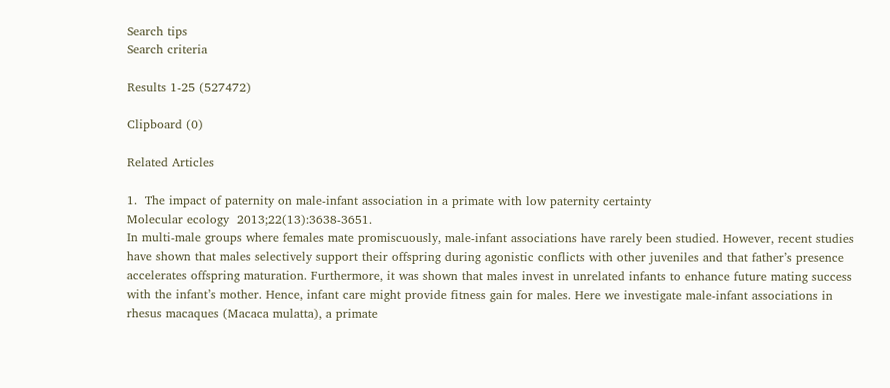Search tips
Search criteria

Results 1-25 (527472)

Clipboard (0)

Related Articles

1.  The impact of paternity on male-infant association in a primate with low paternity certainty
Molecular ecology  2013;22(13):3638-3651.
In multi-male groups where females mate promiscuously, male-infant associations have rarely been studied. However, recent studies have shown that males selectively support their offspring during agonistic conflicts with other juveniles and that father’s presence accelerates offspring maturation. Furthermore, it was shown that males invest in unrelated infants to enhance future mating success with the infant’s mother. Hence, infant care might provide fitness gain for males. Here we investigate male-infant associations in rhesus macaques (Macaca mulatta), a primate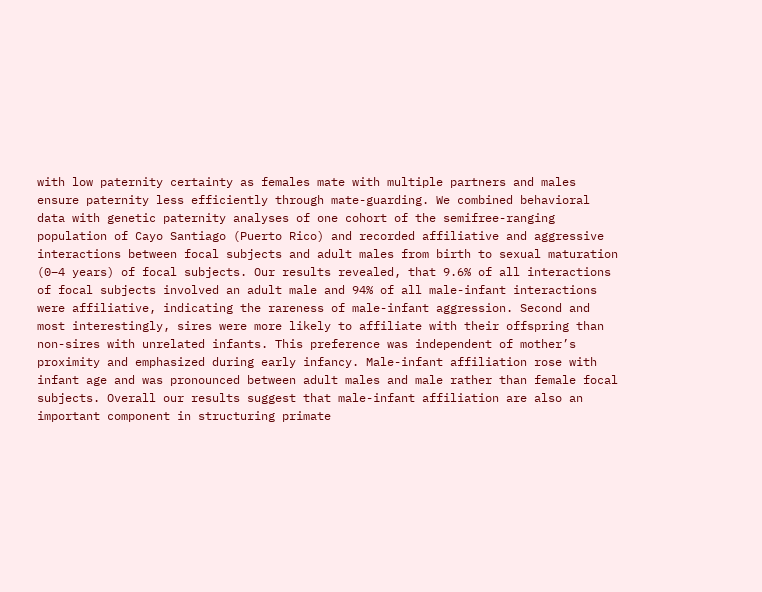with low paternity certainty as females mate with multiple partners and males ensure paternity less efficiently through mate-guarding. We combined behavioral data with genetic paternity analyses of one cohort of the semifree-ranging population of Cayo Santiago (Puerto Rico) and recorded affiliative and aggressive interactions between focal subjects and adult males from birth to sexual maturation (0–4 years) of focal subjects. Our results revealed, that 9.6% of all interactions of focal subjects involved an adult male and 94% of all male-infant interactions were affiliative, indicating the rareness of male-infant aggression. Second and most interestingly, sires were more likely to affiliate with their offspring than non-sires with unrelated infants. This preference was independent of mother’s proximity and emphasized during early infancy. Male-infant affiliation rose with infant age and was pronounced between adult males and male rather than female focal subjects. Overall our results suggest that male-infant affiliation are also an important component in structuring primate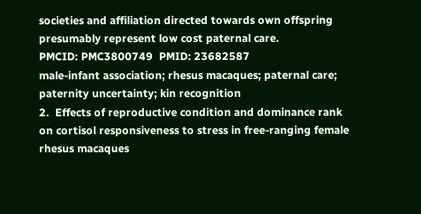societies and affiliation directed towards own offspring presumably represent low cost paternal care.
PMCID: PMC3800749  PMID: 23682587
male-infant association; rhesus macaques; paternal care; paternity uncertainty; kin recognition
2.  Effects of reproductive condition and dominance rank on cortisol responsiveness to stress in free-ranging female rhesus macaques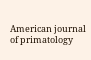American journal of primatology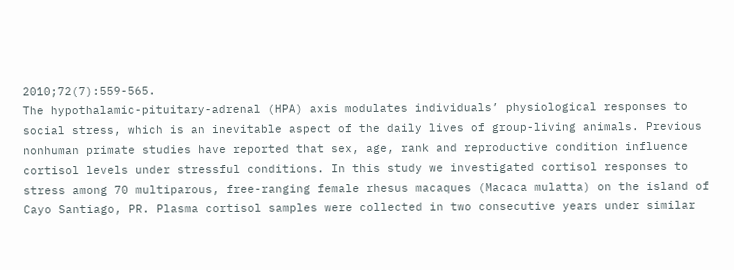2010;72(7):559-565.
The hypothalamic-pituitary-adrenal (HPA) axis modulates individuals’ physiological responses to social stress, which is an inevitable aspect of the daily lives of group-living animals. Previous nonhuman primate studies have reported that sex, age, rank and reproductive condition influence cortisol levels under stressful conditions. In this study we investigated cortisol responses to stress among 70 multiparous, free-ranging female rhesus macaques (Macaca mulatta) on the island of Cayo Santiago, PR. Plasma cortisol samples were collected in two consecutive years under similar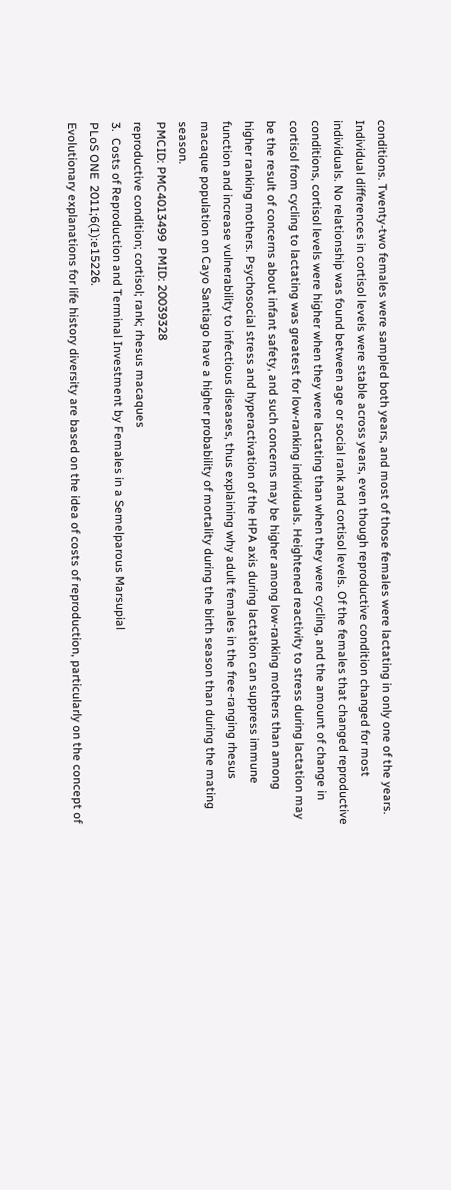conditions. Twenty-two females were sampled both years, and most of those females were lactating in only one of the years. Individual differences in cortisol levels were stable across years, even though reproductive condition changed for most individuals. No relationship was found between age or social rank and cortisol levels. Of the females that changed reproductive conditions, cortisol levels were higher when they were lactating than when they were cycling, and the amount of change in cortisol from cycling to lactating was greatest for low-ranking individuals. Heightened reactivity to stress during lactation may be the result of concerns about infant safety, and such concerns may be higher among low-ranking mothers than among higher ranking mothers. Psychosocial stress and hyperactivation of the HPA axis during lactation can suppress immune function and increase vulnerability to infectious diseases, thus explaining why adult females in the free-ranging rhesus macaque population on Cayo Santiago have a higher probability of mortality during the birth season than during the mating season.
PMCID: PMC4013499  PMID: 20039328
reproductive condition; cortisol; rank; rhesus macaques
3.  Costs of Reproduction and Terminal Investment by Females in a Semelparous Marsupial
PLoS ONE  2011;6(1):e15226.
Evolutionary explanations for life history diversity are based on the idea of costs of reproduction, particularly on the concept of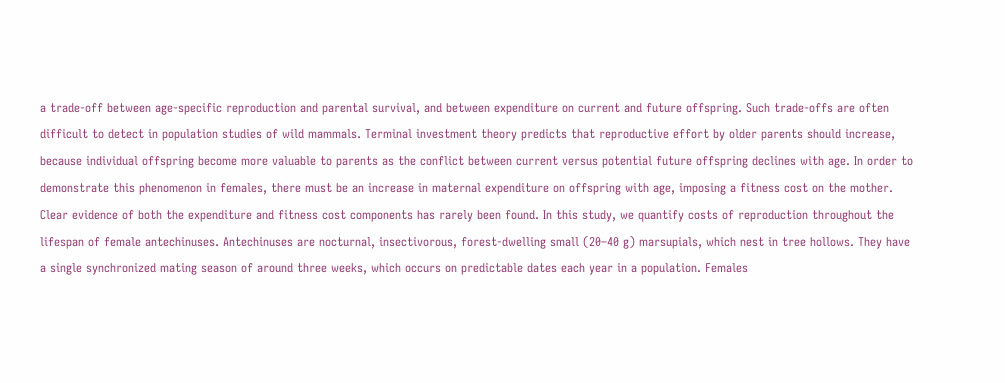a trade-off between age-specific reproduction and parental survival, and between expenditure on current and future offspring. Such trade-offs are often difficult to detect in population studies of wild mammals. Terminal investment theory predicts that reproductive effort by older parents should increase, because individual offspring become more valuable to parents as the conflict between current versus potential future offspring declines with age. In order to demonstrate this phenomenon in females, there must be an increase in maternal expenditure on offspring with age, imposing a fitness cost on the mother. Clear evidence of both the expenditure and fitness cost components has rarely been found. In this study, we quantify costs of reproduction throughout the lifespan of female antechinuses. Antechinuses are nocturnal, insectivorous, forest-dwelling small (20–40 g) marsupials, which nest in tree hollows. They have a single synchronized mating season of around three weeks, which occurs on predictable dates each year in a population. Females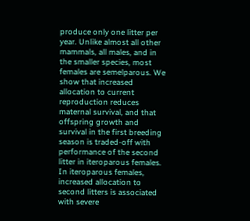produce only one litter per year. Unlike almost all other mammals, all males, and in the smaller species, most females are semelparous. We show that increased allocation to current reproduction reduces maternal survival, and that offspring growth and survival in the first breeding season is traded-off with performance of the second litter in iteroparous females. In iteroparous females, increased allocation to second litters is associated with severe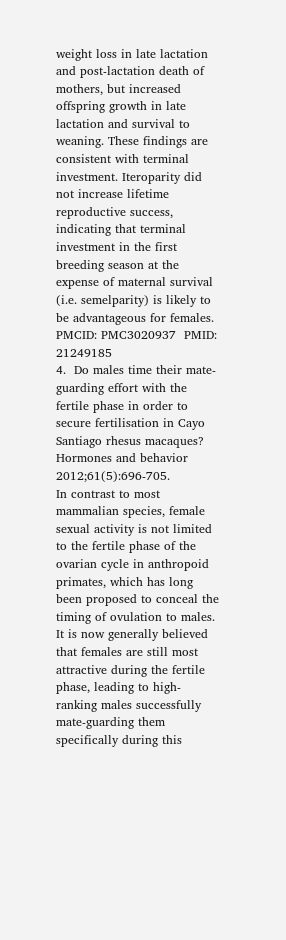weight loss in late lactation and post-lactation death of mothers, but increased offspring growth in late lactation and survival to weaning. These findings are consistent with terminal investment. Iteroparity did not increase lifetime reproductive success, indicating that terminal investment in the first breeding season at the expense of maternal survival (i.e. semelparity) is likely to be advantageous for females.
PMCID: PMC3020937  PMID: 21249185
4.  Do males time their mate-guarding effort with the fertile phase in order to secure fertilisation in Cayo Santiago rhesus macaques?
Hormones and behavior  2012;61(5):696-705.
In contrast to most mammalian species, female sexual activity is not limited to the fertile phase of the ovarian cycle in anthropoid primates, which has long been proposed to conceal the timing of ovulation to males. It is now generally believed that females are still most attractive during the fertile phase, leading to high-ranking males successfully mate-guarding them specifically during this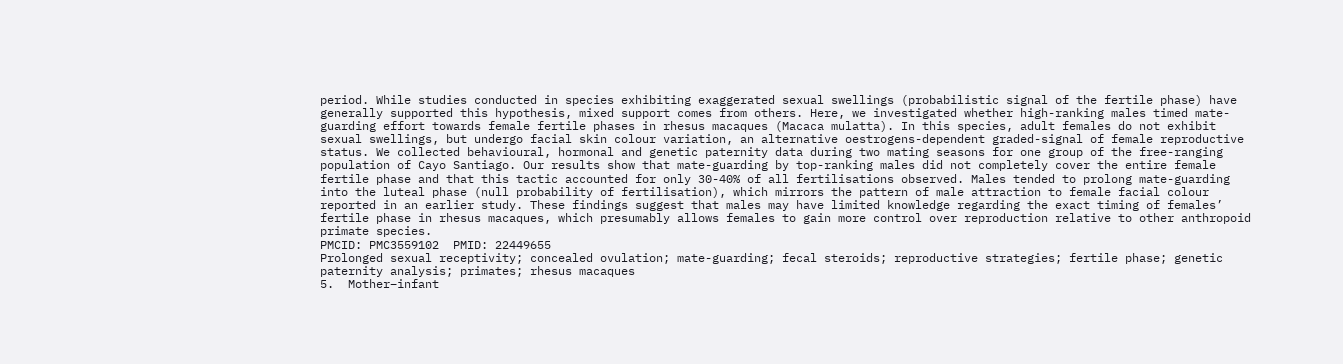period. While studies conducted in species exhibiting exaggerated sexual swellings (probabilistic signal of the fertile phase) have generally supported this hypothesis, mixed support comes from others. Here, we investigated whether high-ranking males timed mate-guarding effort towards female fertile phases in rhesus macaques (Macaca mulatta). In this species, adult females do not exhibit sexual swellings, but undergo facial skin colour variation, an alternative oestrogens-dependent graded-signal of female reproductive status. We collected behavioural, hormonal and genetic paternity data during two mating seasons for one group of the free-ranging population of Cayo Santiago. Our results show that mate-guarding by top-ranking males did not completely cover the entire female fertile phase and that this tactic accounted for only 30-40% of all fertilisations observed. Males tended to prolong mate-guarding into the luteal phase (null probability of fertilisation), which mirrors the pattern of male attraction to female facial colour reported in an earlier study. These findings suggest that males may have limited knowledge regarding the exact timing of females’ fertile phase in rhesus macaques, which presumably allows females to gain more control over reproduction relative to other anthropoid primate species.
PMCID: PMC3559102  PMID: 22449655
Prolonged sexual receptivity; concealed ovulation; mate-guarding; fecal steroids; reproductive strategies; fertile phase; genetic paternity analysis; primates; rhesus macaques
5.  Mother–infant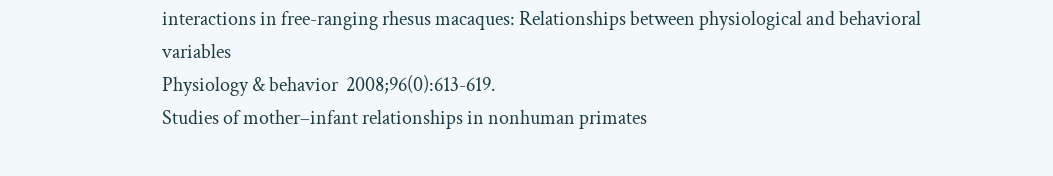interactions in free-ranging rhesus macaques: Relationships between physiological and behavioral variables
Physiology & behavior  2008;96(0):613-619.
Studies of mother–infant relationships in nonhuman primates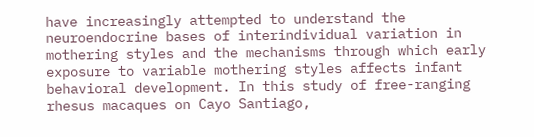have increasingly attempted to understand the neuroendocrine bases of interindividual variation in mothering styles and the mechanisms through which early exposure to variable mothering styles affects infant behavioral development. In this study of free-ranging rhesus macaques on Cayo Santiago,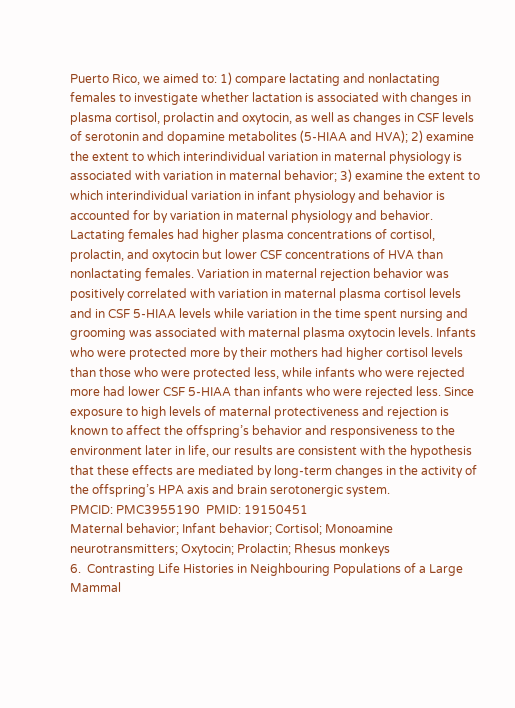Puerto Rico, we aimed to: 1) compare lactating and nonlactating females to investigate whether lactation is associated with changes in plasma cortisol, prolactin and oxytocin, as well as changes in CSF levels of serotonin and dopamine metabolites (5-HIAA and HVA); 2) examine the extent to which interindividual variation in maternal physiology is associated with variation in maternal behavior; 3) examine the extent to which interindividual variation in infant physiology and behavior is accounted for by variation in maternal physiology and behavior. Lactating females had higher plasma concentrations of cortisol, prolactin, and oxytocin but lower CSF concentrations of HVA than nonlactating females. Variation in maternal rejection behavior was positively correlated with variation in maternal plasma cortisol levels and in CSF 5-HIAA levels while variation in the time spent nursing and grooming was associated with maternal plasma oxytocin levels. Infants who were protected more by their mothers had higher cortisol levels than those who were protected less, while infants who were rejected more had lower CSF 5-HIAA than infants who were rejected less. Since exposure to high levels of maternal protectiveness and rejection is known to affect the offspring’s behavior and responsiveness to the environment later in life, our results are consistent with the hypothesis that these effects are mediated by long-term changes in the activity of the offspring’s HPA axis and brain serotonergic system.
PMCID: PMC3955190  PMID: 19150451
Maternal behavior; Infant behavior; Cortisol; Monoamine neurotransmitters; Oxytocin; Prolactin; Rhesus monkeys
6.  Contrasting Life Histories in Neighbouring Populations of a Large Mammal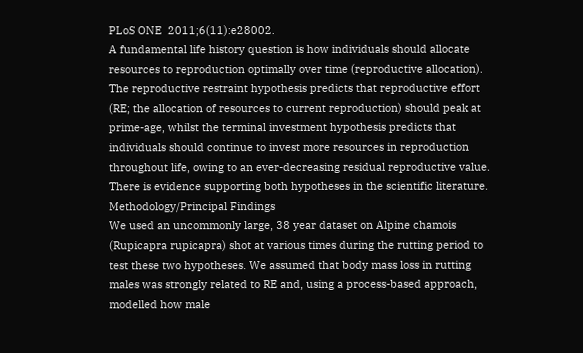PLoS ONE  2011;6(11):e28002.
A fundamental life history question is how individuals should allocate resources to reproduction optimally over time (reproductive allocation). The reproductive restraint hypothesis predicts that reproductive effort (RE; the allocation of resources to current reproduction) should peak at prime-age, whilst the terminal investment hypothesis predicts that individuals should continue to invest more resources in reproduction throughout life, owing to an ever-decreasing residual reproductive value. There is evidence supporting both hypotheses in the scientific literature.
Methodology/Principal Findings
We used an uncommonly large, 38 year dataset on Alpine chamois (Rupicapra rupicapra) shot at various times during the rutting period to test these two hypotheses. We assumed that body mass loss in rutting males was strongly related to RE and, using a process-based approach, modelled how male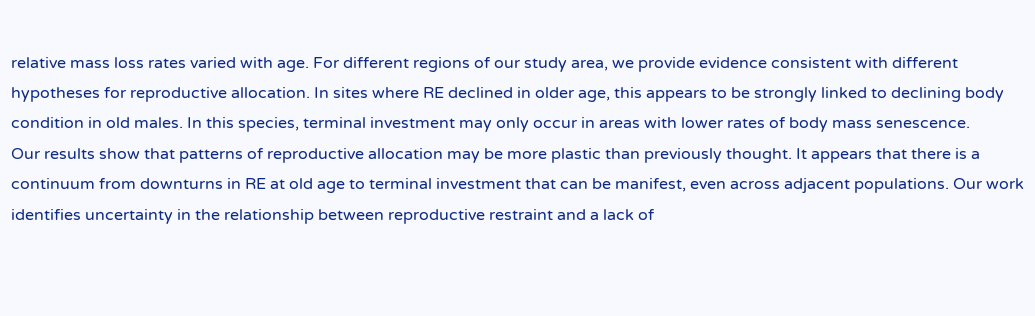relative mass loss rates varied with age. For different regions of our study area, we provide evidence consistent with different hypotheses for reproductive allocation. In sites where RE declined in older age, this appears to be strongly linked to declining body condition in old males. In this species, terminal investment may only occur in areas with lower rates of body mass senescence.
Our results show that patterns of reproductive allocation may be more plastic than previously thought. It appears that there is a continuum from downturns in RE at old age to terminal investment that can be manifest, even across adjacent populations. Our work identifies uncertainty in the relationship between reproductive restraint and a lack of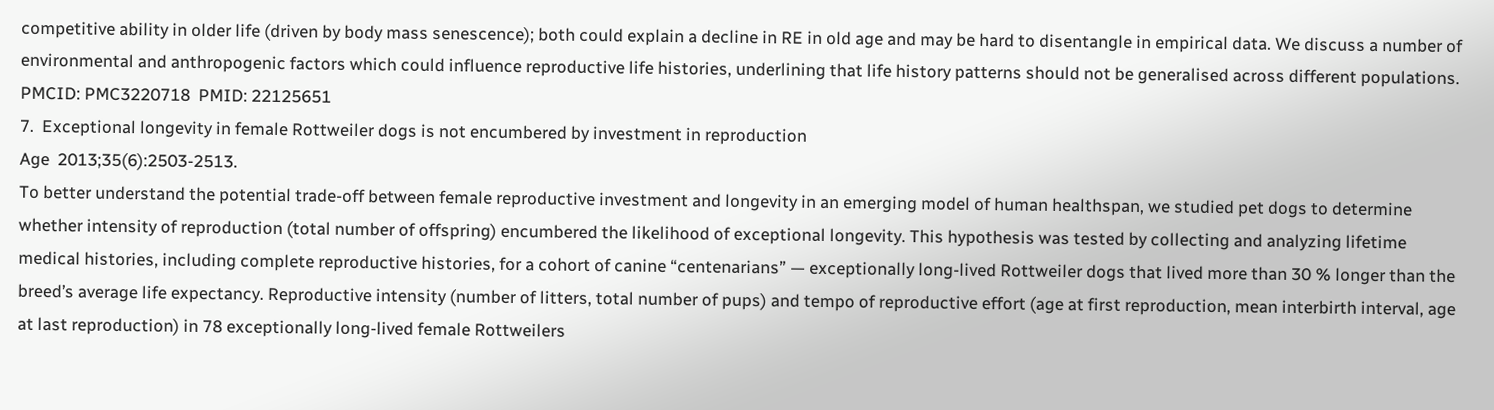competitive ability in older life (driven by body mass senescence); both could explain a decline in RE in old age and may be hard to disentangle in empirical data. We discuss a number of environmental and anthropogenic factors which could influence reproductive life histories, underlining that life history patterns should not be generalised across different populations.
PMCID: PMC3220718  PMID: 22125651
7.  Exceptional longevity in female Rottweiler dogs is not encumbered by investment in reproduction
Age  2013;35(6):2503-2513.
To better understand the potential trade-off between female reproductive investment and longevity in an emerging model of human healthspan, we studied pet dogs to determine whether intensity of reproduction (total number of offspring) encumbered the likelihood of exceptional longevity. This hypothesis was tested by collecting and analyzing lifetime medical histories, including complete reproductive histories, for a cohort of canine “centenarians” — exceptionally long-lived Rottweiler dogs that lived more than 30 % longer than the breed’s average life expectancy. Reproductive intensity (number of litters, total number of pups) and tempo of reproductive effort (age at first reproduction, mean interbirth interval, age at last reproduction) in 78 exceptionally long-lived female Rottweilers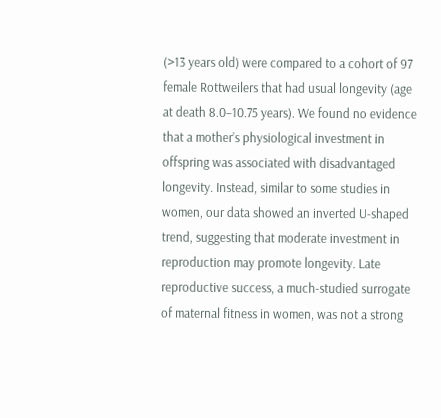(>13 years old) were compared to a cohort of 97 female Rottweilers that had usual longevity (age at death 8.0–10.75 years). We found no evidence that a mother’s physiological investment in offspring was associated with disadvantaged longevity. Instead, similar to some studies in women, our data showed an inverted U-shaped trend, suggesting that moderate investment in reproduction may promote longevity. Late reproductive success, a much-studied surrogate of maternal fitness in women, was not a strong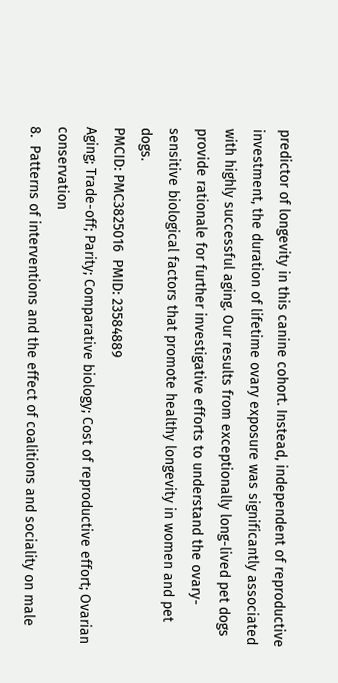predictor of longevity in this canine cohort. Instead, independent of reproductive investment, the duration of lifetime ovary exposure was significantly associated with highly successful aging. Our results from exceptionally long-lived pet dogs provide rationale for further investigative efforts to understand the ovary-sensitive biological factors that promote healthy longevity in women and pet dogs.
PMCID: PMC3825016  PMID: 23584889
Aging; Trade-off; Parity; Comparative biology; Cost of reproductive effort; Ovarian conservation
8.  Patterns of interventions and the effect of coalitions and sociality on male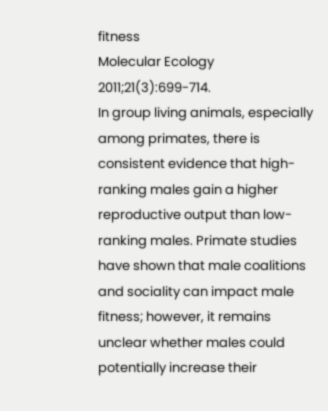fitness
Molecular Ecology  2011;21(3):699-714.
In group living animals, especially among primates, there is consistent evidence that high-ranking males gain a higher reproductive output than low-ranking males. Primate studies have shown that male coalitions and sociality can impact male fitness; however, it remains unclear whether males could potentially increase their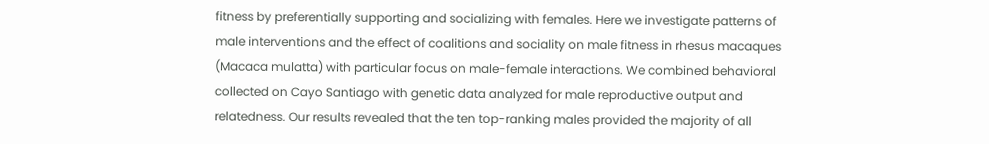fitness by preferentially supporting and socializing with females. Here we investigate patterns of male interventions and the effect of coalitions and sociality on male fitness in rhesus macaques (Macaca mulatta) with particular focus on male-female interactions. We combined behavioral collected on Cayo Santiago with genetic data analyzed for male reproductive output and relatedness. Our results revealed that the ten top-ranking males provided the majority of all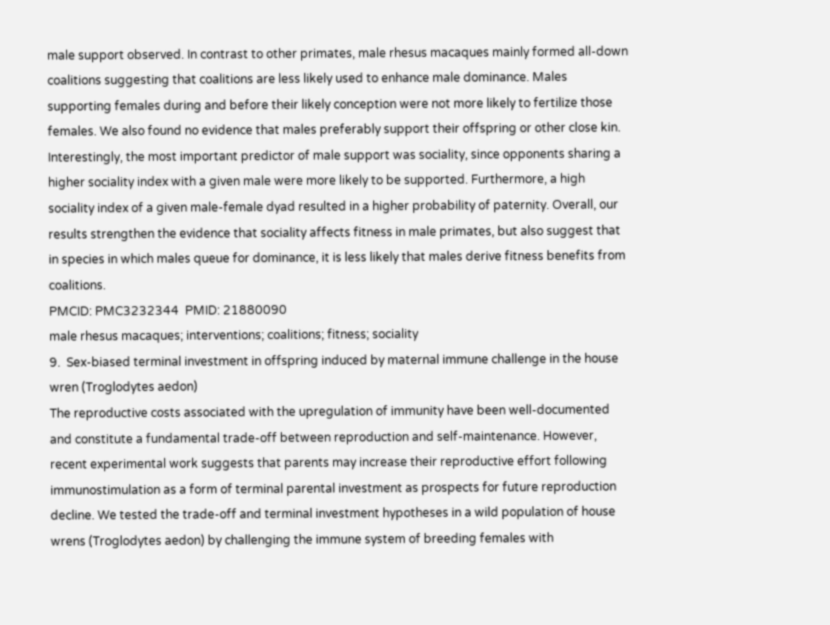male support observed. In contrast to other primates, male rhesus macaques mainly formed all-down coalitions suggesting that coalitions are less likely used to enhance male dominance. Males supporting females during and before their likely conception were not more likely to fertilize those females. We also found no evidence that males preferably support their offspring or other close kin. Interestingly, the most important predictor of male support was sociality, since opponents sharing a higher sociality index with a given male were more likely to be supported. Furthermore, a high sociality index of a given male-female dyad resulted in a higher probability of paternity. Overall, our results strengthen the evidence that sociality affects fitness in male primates, but also suggest that in species in which males queue for dominance, it is less likely that males derive fitness benefits from coalitions.
PMCID: PMC3232344  PMID: 21880090
male rhesus macaques; interventions; coalitions; fitness; sociality
9.  Sex-biased terminal investment in offspring induced by maternal immune challenge in the house wren (Troglodytes aedon)
The reproductive costs associated with the upregulation of immunity have been well-documented and constitute a fundamental trade-off between reproduction and self-maintenance. However, recent experimental work suggests that parents may increase their reproductive effort following immunostimulation as a form of terminal parental investment as prospects for future reproduction decline. We tested the trade-off and terminal investment hypotheses in a wild population of house wrens (Troglodytes aedon) by challenging the immune system of breeding females with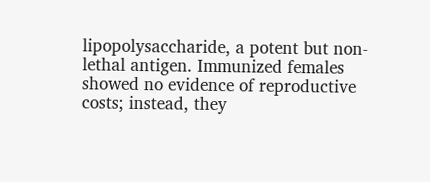lipopolysaccharide, a potent but non-lethal antigen. Immunized females showed no evidence of reproductive costs; instead, they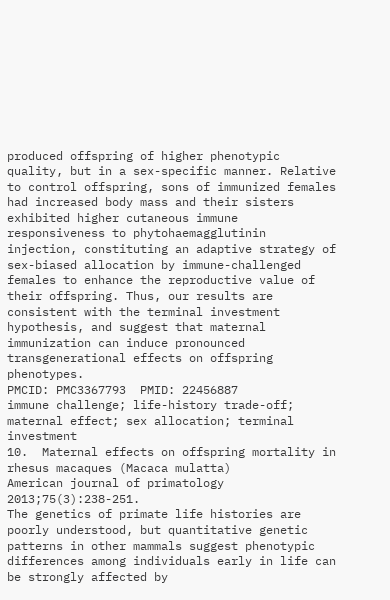produced offspring of higher phenotypic quality, but in a sex-specific manner. Relative to control offspring, sons of immunized females had increased body mass and their sisters exhibited higher cutaneous immune responsiveness to phytohaemagglutinin injection, constituting an adaptive strategy of sex-biased allocation by immune-challenged females to enhance the reproductive value of their offspring. Thus, our results are consistent with the terminal investment hypothesis, and suggest that maternal immunization can induce pronounced transgenerational effects on offspring phenotypes.
PMCID: PMC3367793  PMID: 22456887
immune challenge; life-history trade-off; maternal effect; sex allocation; terminal investment
10.  Maternal effects on offspring mortality in rhesus macaques (Macaca mulatta)
American journal of primatology  2013;75(3):238-251.
The genetics of primate life histories are poorly understood, but quantitative genetic patterns in other mammals suggest phenotypic differences among individuals early in life can be strongly affected by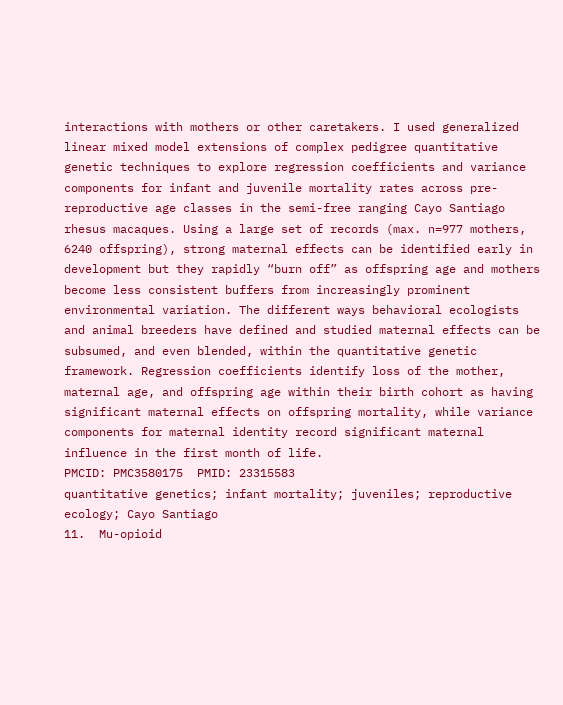interactions with mothers or other caretakers. I used generalized linear mixed model extensions of complex pedigree quantitative genetic techniques to explore regression coefficients and variance components for infant and juvenile mortality rates across pre-reproductive age classes in the semi-free ranging Cayo Santiago rhesus macaques. Using a large set of records (max. n=977 mothers, 6240 offspring), strong maternal effects can be identified early in development but they rapidly “burn off” as offspring age and mothers become less consistent buffers from increasingly prominent environmental variation. The different ways behavioral ecologists and animal breeders have defined and studied maternal effects can be subsumed, and even blended, within the quantitative genetic framework. Regression coefficients identify loss of the mother, maternal age, and offspring age within their birth cohort as having significant maternal effects on offspring mortality, while variance components for maternal identity record significant maternal influence in the first month of life.
PMCID: PMC3580175  PMID: 23315583
quantitative genetics; infant mortality; juveniles; reproductive ecology; Cayo Santiago
11.  Mu-opioid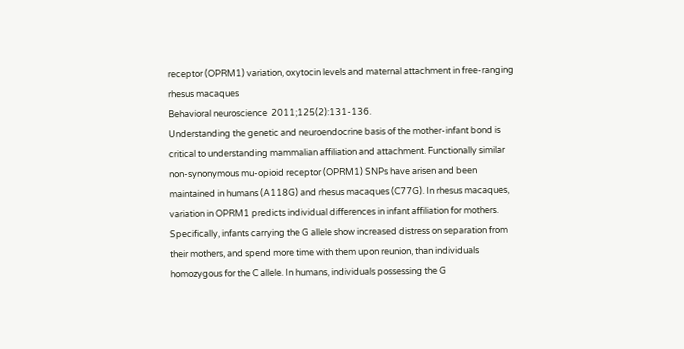receptor (OPRM1) variation, oxytocin levels and maternal attachment in free-ranging rhesus macaques
Behavioral neuroscience  2011;125(2):131-136.
Understanding the genetic and neuroendocrine basis of the mother-infant bond is critical to understanding mammalian affiliation and attachment. Functionally similar non-synonymous mu-opioid receptor (OPRM1) SNPs have arisen and been maintained in humans (A118G) and rhesus macaques (C77G). In rhesus macaques, variation in OPRM1 predicts individual differences in infant affiliation for mothers. Specifically, infants carrying the G allele show increased distress on separation from their mothers, and spend more time with them upon reunion, than individuals homozygous for the C allele. In humans, individuals possessing the G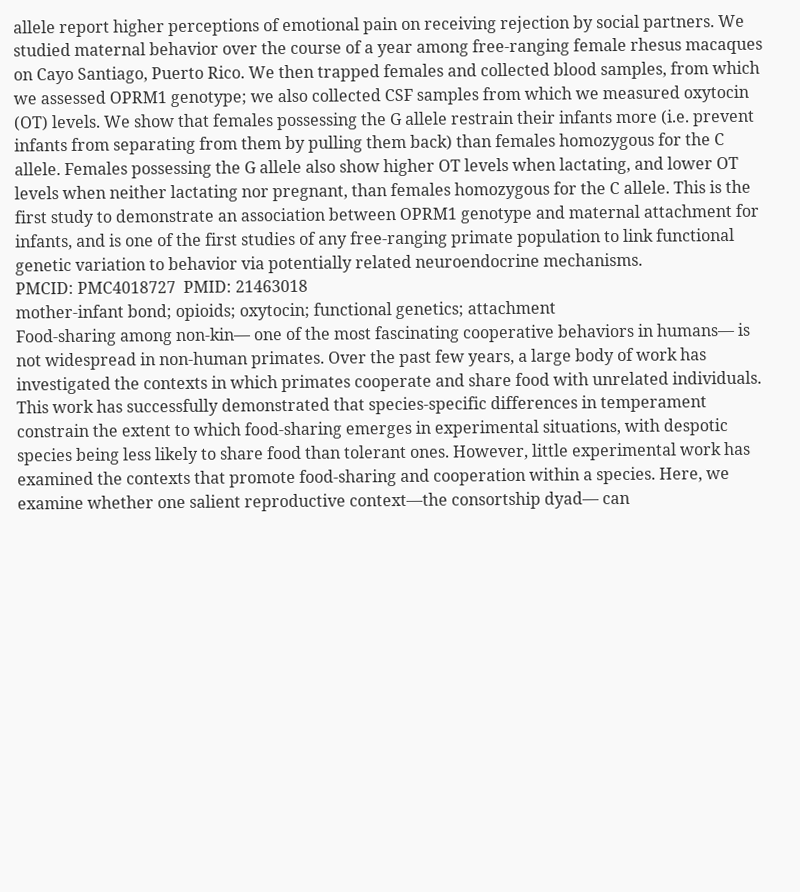allele report higher perceptions of emotional pain on receiving rejection by social partners. We studied maternal behavior over the course of a year among free-ranging female rhesus macaques on Cayo Santiago, Puerto Rico. We then trapped females and collected blood samples, from which we assessed OPRM1 genotype; we also collected CSF samples from which we measured oxytocin (OT) levels. We show that females possessing the G allele restrain their infants more (i.e. prevent infants from separating from them by pulling them back) than females homozygous for the C allele. Females possessing the G allele also show higher OT levels when lactating, and lower OT levels when neither lactating nor pregnant, than females homozygous for the C allele. This is the first study to demonstrate an association between OPRM1 genotype and maternal attachment for infants, and is one of the first studies of any free-ranging primate population to link functional genetic variation to behavior via potentially related neuroendocrine mechanisms.
PMCID: PMC4018727  PMID: 21463018
mother-infant bond; opioids; oxytocin; functional genetics; attachment
Food-sharing among non-kin— one of the most fascinating cooperative behaviors in humans— is not widespread in non-human primates. Over the past few years, a large body of work has investigated the contexts in which primates cooperate and share food with unrelated individuals. This work has successfully demonstrated that species-specific differences in temperament constrain the extent to which food-sharing emerges in experimental situations, with despotic species being less likely to share food than tolerant ones. However, little experimental work has examined the contexts that promote food-sharing and cooperation within a species. Here, we examine whether one salient reproductive context—the consortship dyad— can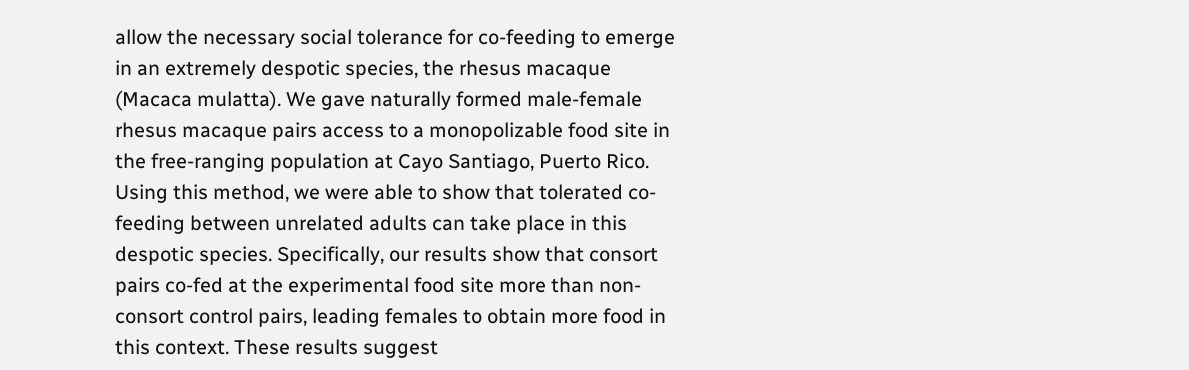allow the necessary social tolerance for co-feeding to emerge in an extremely despotic species, the rhesus macaque (Macaca mulatta). We gave naturally formed male-female rhesus macaque pairs access to a monopolizable food site in the free-ranging population at Cayo Santiago, Puerto Rico. Using this method, we were able to show that tolerated co-feeding between unrelated adults can take place in this despotic species. Specifically, our results show that consort pairs co-fed at the experimental food site more than non-consort control pairs, leading females to obtain more food in this context. These results suggest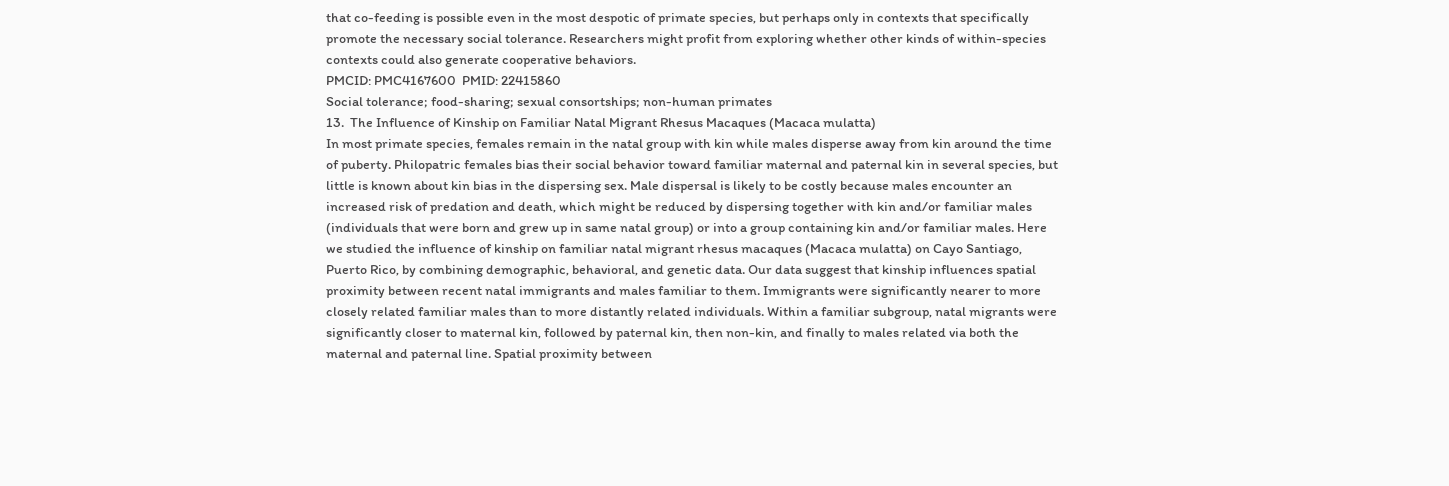that co-feeding is possible even in the most despotic of primate species, but perhaps only in contexts that specifically promote the necessary social tolerance. Researchers might profit from exploring whether other kinds of within-species contexts could also generate cooperative behaviors.
PMCID: PMC4167600  PMID: 22415860
Social tolerance; food-sharing; sexual consortships; non-human primates
13.  The Influence of Kinship on Familiar Natal Migrant Rhesus Macaques (Macaca mulatta)
In most primate species, females remain in the natal group with kin while males disperse away from kin around the time of puberty. Philopatric females bias their social behavior toward familiar maternal and paternal kin in several species, but little is known about kin bias in the dispersing sex. Male dispersal is likely to be costly because males encounter an increased risk of predation and death, which might be reduced by dispersing together with kin and/or familiar males (individuals that were born and grew up in same natal group) or into a group containing kin and/or familiar males. Here we studied the influence of kinship on familiar natal migrant rhesus macaques (Macaca mulatta) on Cayo Santiago, Puerto Rico, by combining demographic, behavioral, and genetic data. Our data suggest that kinship influences spatial proximity between recent natal immigrants and males familiar to them. Immigrants were significantly nearer to more closely related familiar males than to more distantly related individuals. Within a familiar subgroup, natal migrants were significantly closer to maternal kin, followed by paternal kin, then non-kin, and finally to males related via both the maternal and paternal line. Spatial proximity between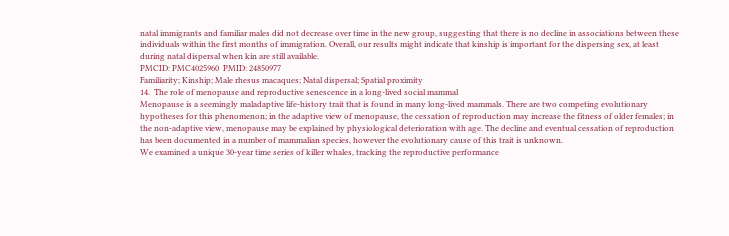natal immigrants and familiar males did not decrease over time in the new group, suggesting that there is no decline in associations between these individuals within the first months of immigration. Overall, our results might indicate that kinship is important for the dispersing sex, at least during natal dispersal when kin are still available.
PMCID: PMC4025960  PMID: 24850977
Familiarity; Kinship; Male rhesus macaques; Natal dispersal; Spatial proximity
14.  The role of menopause and reproductive senescence in a long-lived social mammal
Menopause is a seemingly maladaptive life-history trait that is found in many long-lived mammals. There are two competing evolutionary hypotheses for this phenomenon; in the adaptive view of menopause, the cessation of reproduction may increase the fitness of older females; in the non-adaptive view, menopause may be explained by physiological deterioration with age. The decline and eventual cessation of reproduction has been documented in a number of mammalian species, however the evolutionary cause of this trait is unknown.
We examined a unique 30-year time series of killer whales, tracking the reproductive performance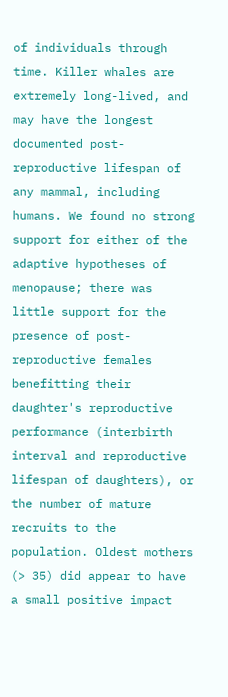of individuals through time. Killer whales are extremely long-lived, and may have the longest documented post-reproductive lifespan of any mammal, including humans. We found no strong support for either of the adaptive hypotheses of menopause; there was little support for the presence of post-reproductive females benefitting their daughter's reproductive performance (interbirth interval and reproductive lifespan of daughters), or the number of mature recruits to the population. Oldest mothers (> 35) did appear to have a small positive impact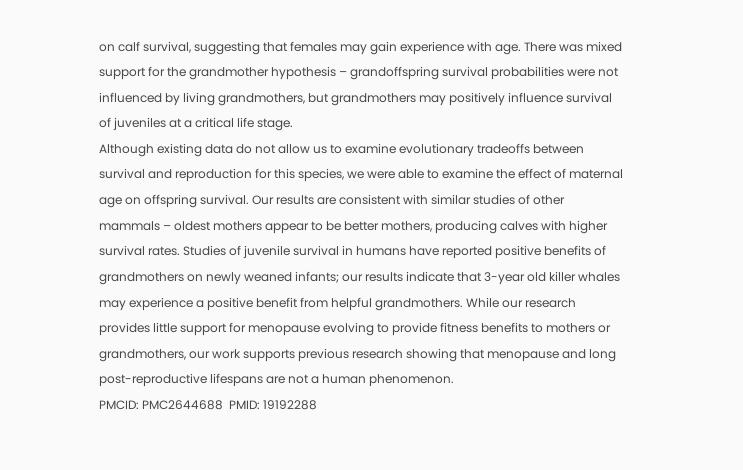on calf survival, suggesting that females may gain experience with age. There was mixed support for the grandmother hypothesis – grandoffspring survival probabilities were not influenced by living grandmothers, but grandmothers may positively influence survival of juveniles at a critical life stage.
Although existing data do not allow us to examine evolutionary tradeoffs between survival and reproduction for this species, we were able to examine the effect of maternal age on offspring survival. Our results are consistent with similar studies of other mammals – oldest mothers appear to be better mothers, producing calves with higher survival rates. Studies of juvenile survival in humans have reported positive benefits of grandmothers on newly weaned infants; our results indicate that 3-year old killer whales may experience a positive benefit from helpful grandmothers. While our research provides little support for menopause evolving to provide fitness benefits to mothers or grandmothers, our work supports previous research showing that menopause and long post-reproductive lifespans are not a human phenomenon.
PMCID: PMC2644688  PMID: 19192288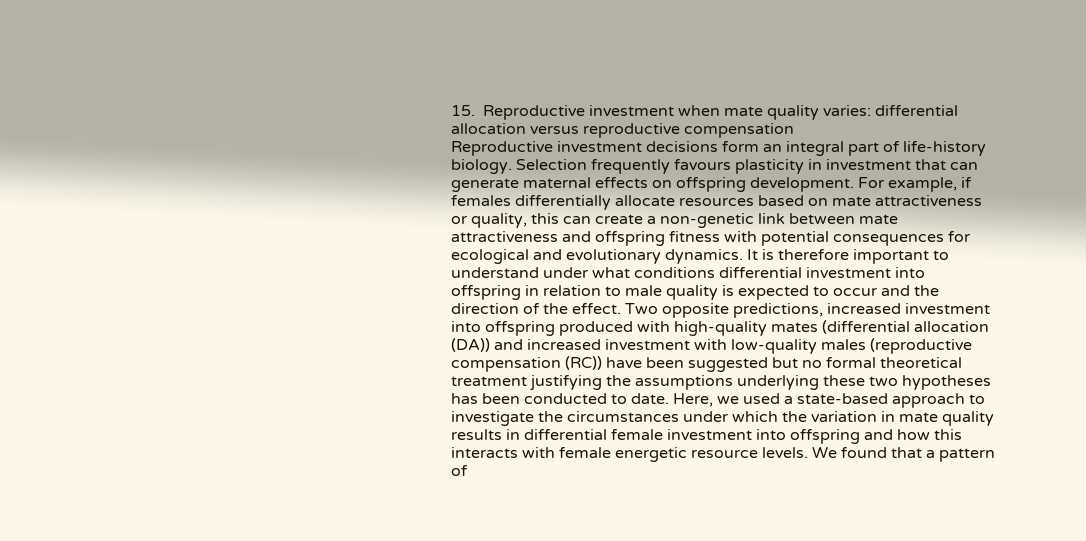15.  Reproductive investment when mate quality varies: differential allocation versus reproductive compensation
Reproductive investment decisions form an integral part of life-history biology. Selection frequently favours plasticity in investment that can generate maternal effects on offspring development. For example, if females differentially allocate resources based on mate attractiveness or quality, this can create a non-genetic link between mate attractiveness and offspring fitness with potential consequences for ecological and evolutionary dynamics. It is therefore important to understand under what conditions differential investment into offspring in relation to male quality is expected to occur and the direction of the effect. Two opposite predictions, increased investment into offspring produced with high-quality mates (differential allocation (DA)) and increased investment with low-quality males (reproductive compensation (RC)) have been suggested but no formal theoretical treatment justifying the assumptions underlying these two hypotheses has been conducted to date. Here, we used a state-based approach to investigate the circumstances under which the variation in mate quality results in differential female investment into offspring and how this interacts with female energetic resource levels. We found that a pattern of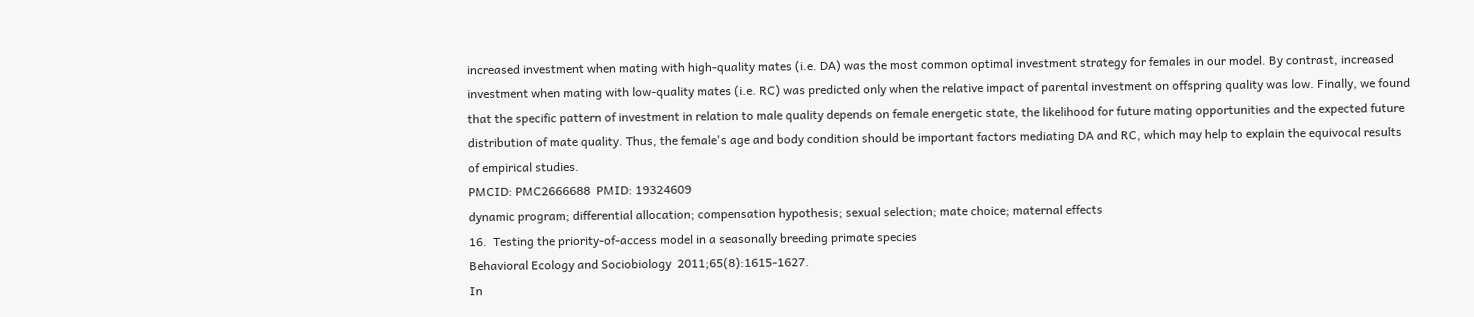increased investment when mating with high-quality mates (i.e. DA) was the most common optimal investment strategy for females in our model. By contrast, increased investment when mating with low-quality mates (i.e. RC) was predicted only when the relative impact of parental investment on offspring quality was low. Finally, we found that the specific pattern of investment in relation to male quality depends on female energetic state, the likelihood for future mating opportunities and the expected future distribution of mate quality. Thus, the female's age and body condition should be important factors mediating DA and RC, which may help to explain the equivocal results of empirical studies.
PMCID: PMC2666688  PMID: 19324609
dynamic program; differential allocation; compensation hypothesis; sexual selection; mate choice; maternal effects
16.  Testing the priority-of-access model in a seasonally breeding primate species
Behavioral Ecology and Sociobiology  2011;65(8):1615-1627.
In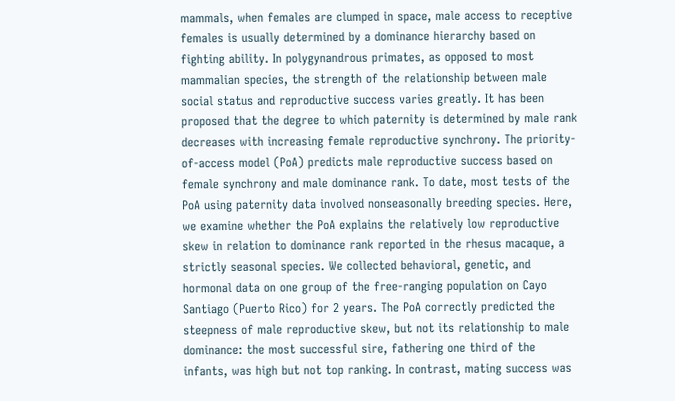mammals, when females are clumped in space, male access to receptive females is usually determined by a dominance hierarchy based on fighting ability. In polygynandrous primates, as opposed to most mammalian species, the strength of the relationship between male social status and reproductive success varies greatly. It has been proposed that the degree to which paternity is determined by male rank decreases with increasing female reproductive synchrony. The priority-of-access model (PoA) predicts male reproductive success based on female synchrony and male dominance rank. To date, most tests of the PoA using paternity data involved nonseasonally breeding species. Here, we examine whether the PoA explains the relatively low reproductive skew in relation to dominance rank reported in the rhesus macaque, a strictly seasonal species. We collected behavioral, genetic, and hormonal data on one group of the free-ranging population on Cayo Santiago (Puerto Rico) for 2 years. The PoA correctly predicted the steepness of male reproductive skew, but not its relationship to male dominance: the most successful sire, fathering one third of the infants, was high but not top ranking. In contrast, mating success was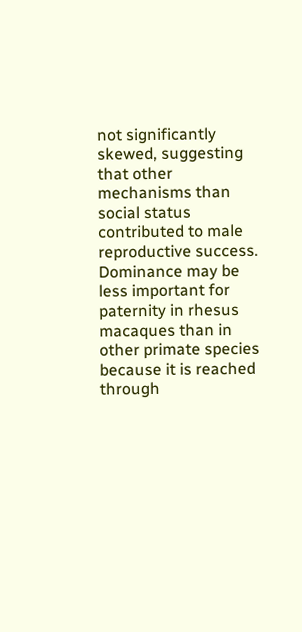not significantly skewed, suggesting that other mechanisms than social status contributed to male reproductive success. Dominance may be less important for paternity in rhesus macaques than in other primate species because it is reached through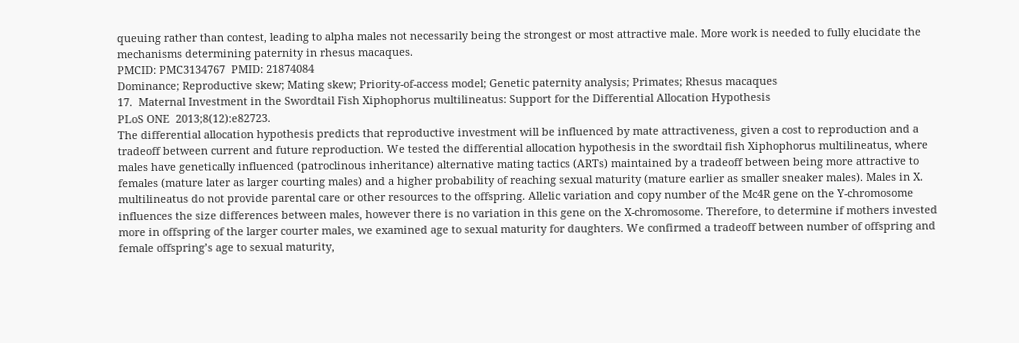queuing rather than contest, leading to alpha males not necessarily being the strongest or most attractive male. More work is needed to fully elucidate the mechanisms determining paternity in rhesus macaques.
PMCID: PMC3134767  PMID: 21874084
Dominance; Reproductive skew; Mating skew; Priority-of-access model; Genetic paternity analysis; Primates; Rhesus macaques
17.  Maternal Investment in the Swordtail Fish Xiphophorus multilineatus: Support for the Differential Allocation Hypothesis
PLoS ONE  2013;8(12):e82723.
The differential allocation hypothesis predicts that reproductive investment will be influenced by mate attractiveness, given a cost to reproduction and a tradeoff between current and future reproduction. We tested the differential allocation hypothesis in the swordtail fish Xiphophorus multilineatus, where males have genetically influenced (patroclinous inheritance) alternative mating tactics (ARTs) maintained by a tradeoff between being more attractive to females (mature later as larger courting males) and a higher probability of reaching sexual maturity (mature earlier as smaller sneaker males). Males in X. multilineatus do not provide parental care or other resources to the offspring. Allelic variation and copy number of the Mc4R gene on the Y-chromosome influences the size differences between males, however there is no variation in this gene on the X-chromosome. Therefore, to determine if mothers invested more in offspring of the larger courter males, we examined age to sexual maturity for daughters. We confirmed a tradeoff between number of offspring and female offspring’s age to sexual maturity,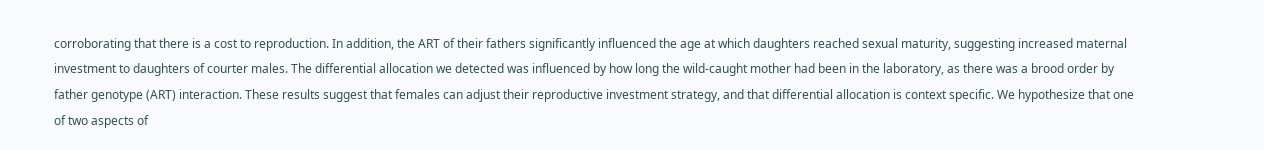corroborating that there is a cost to reproduction. In addition, the ART of their fathers significantly influenced the age at which daughters reached sexual maturity, suggesting increased maternal investment to daughters of courter males. The differential allocation we detected was influenced by how long the wild-caught mother had been in the laboratory, as there was a brood order by father genotype (ART) interaction. These results suggest that females can adjust their reproductive investment strategy, and that differential allocation is context specific. We hypothesize that one of two aspects of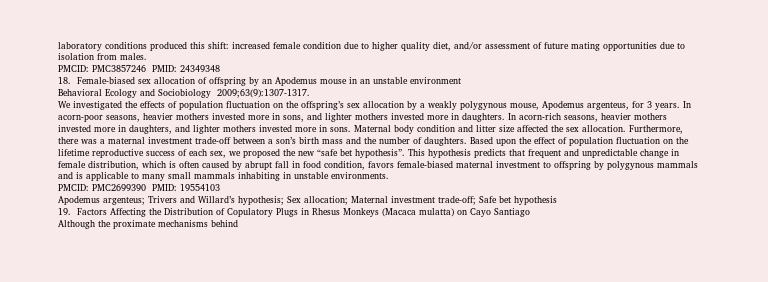laboratory conditions produced this shift: increased female condition due to higher quality diet, and/or assessment of future mating opportunities due to isolation from males.
PMCID: PMC3857246  PMID: 24349348
18.  Female-biased sex allocation of offspring by an Apodemus mouse in an unstable environment
Behavioral Ecology and Sociobiology  2009;63(9):1307-1317.
We investigated the effects of population fluctuation on the offspring’s sex allocation by a weakly polygynous mouse, Apodemus argenteus, for 3 years. In acorn-poor seasons, heavier mothers invested more in sons, and lighter mothers invested more in daughters. In acorn-rich seasons, heavier mothers invested more in daughters, and lighter mothers invested more in sons. Maternal body condition and litter size affected the sex allocation. Furthermore, there was a maternal investment trade-off between a son’s birth mass and the number of daughters. Based upon the effect of population fluctuation on the lifetime reproductive success of each sex, we proposed the new “safe bet hypothesis”. This hypothesis predicts that frequent and unpredictable change in female distribution, which is often caused by abrupt fall in food condition, favors female-biased maternal investment to offspring by polygynous mammals and is applicable to many small mammals inhabiting in unstable environments.
PMCID: PMC2699390  PMID: 19554103
Apodemus argenteus; Trivers and Willard’s hypothesis; Sex allocation; Maternal investment trade-off; Safe bet hypothesis
19.  Factors Affecting the Distribution of Copulatory Plugs in Rhesus Monkeys (Macaca mulatta) on Cayo Santiago
Although the proximate mechanisms behind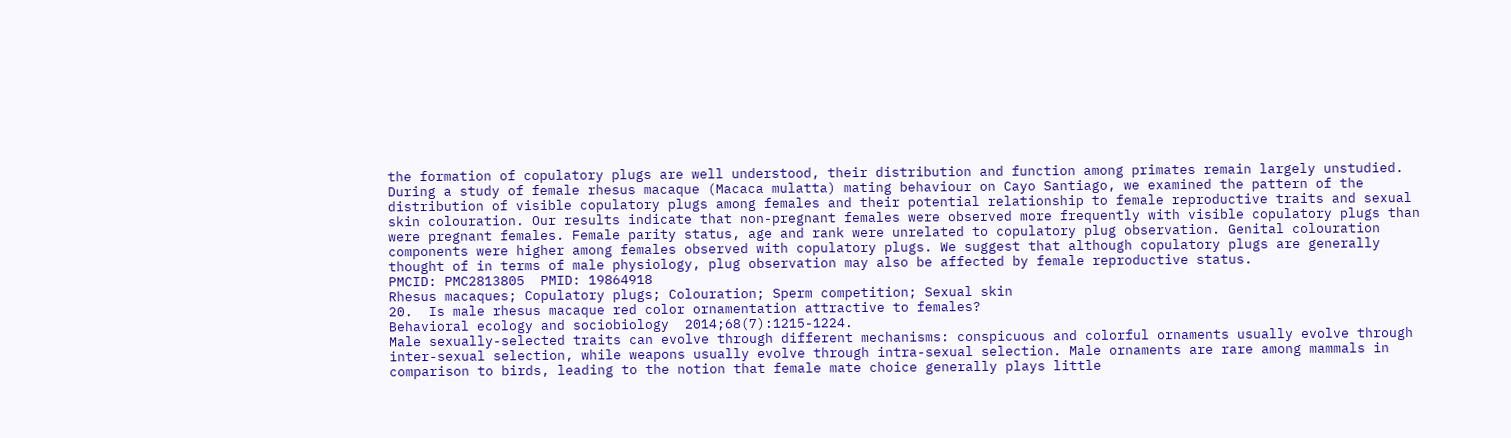the formation of copulatory plugs are well understood, their distribution and function among primates remain largely unstudied. During a study of female rhesus macaque (Macaca mulatta) mating behaviour on Cayo Santiago, we examined the pattern of the distribution of visible copulatory plugs among females and their potential relationship to female reproductive traits and sexual skin colouration. Our results indicate that non-pregnant females were observed more frequently with visible copulatory plugs than were pregnant females. Female parity status, age and rank were unrelated to copulatory plug observation. Genital colouration components were higher among females observed with copulatory plugs. We suggest that although copulatory plugs are generally thought of in terms of male physiology, plug observation may also be affected by female reproductive status.
PMCID: PMC2813805  PMID: 19864918
Rhesus macaques; Copulatory plugs; Colouration; Sperm competition; Sexual skin
20.  Is male rhesus macaque red color ornamentation attractive to females?
Behavioral ecology and sociobiology  2014;68(7):1215-1224.
Male sexually-selected traits can evolve through different mechanisms: conspicuous and colorful ornaments usually evolve through inter-sexual selection, while weapons usually evolve through intra-sexual selection. Male ornaments are rare among mammals in comparison to birds, leading to the notion that female mate choice generally plays little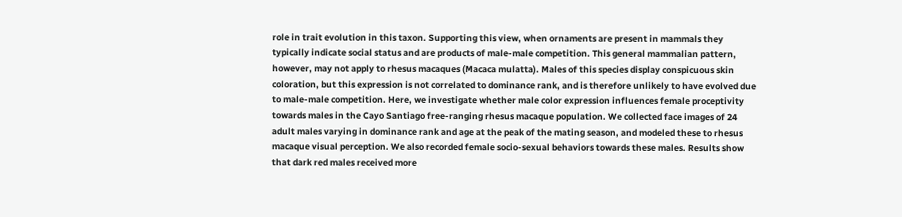role in trait evolution in this taxon. Supporting this view, when ornaments are present in mammals they typically indicate social status and are products of male-male competition. This general mammalian pattern, however, may not apply to rhesus macaques (Macaca mulatta). Males of this species display conspicuous skin coloration, but this expression is not correlated to dominance rank, and is therefore unlikely to have evolved due to male-male competition. Here, we investigate whether male color expression influences female proceptivity towards males in the Cayo Santiago free-ranging rhesus macaque population. We collected face images of 24 adult males varying in dominance rank and age at the peak of the mating season, and modeled these to rhesus macaque visual perception. We also recorded female socio-sexual behaviors towards these males. Results show that dark red males received more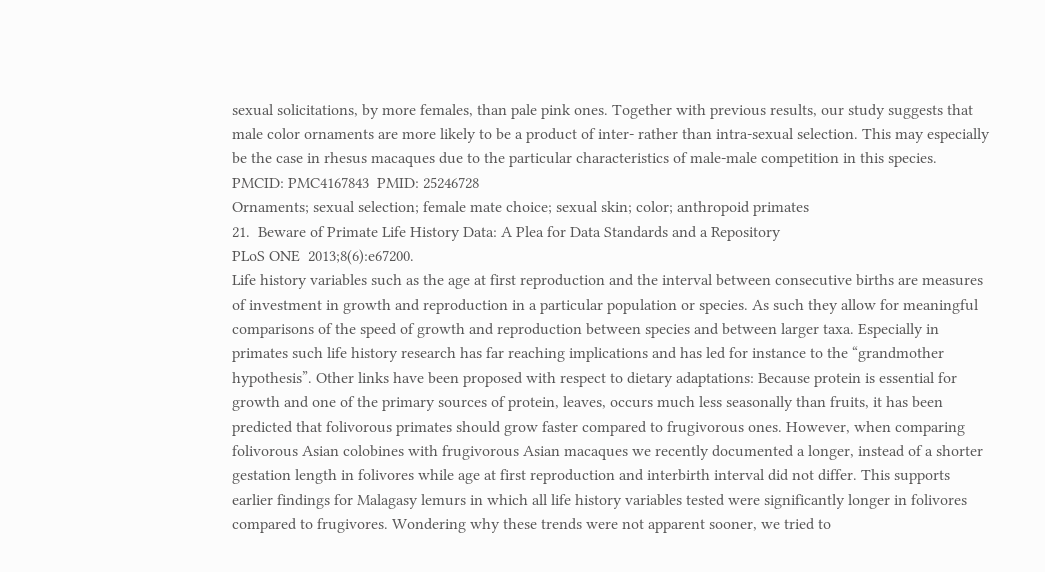sexual solicitations, by more females, than pale pink ones. Together with previous results, our study suggests that male color ornaments are more likely to be a product of inter- rather than intra-sexual selection. This may especially be the case in rhesus macaques due to the particular characteristics of male-male competition in this species.
PMCID: PMC4167843  PMID: 25246728
Ornaments; sexual selection; female mate choice; sexual skin; color; anthropoid primates
21.  Beware of Primate Life History Data: A Plea for Data Standards and a Repository
PLoS ONE  2013;8(6):e67200.
Life history variables such as the age at first reproduction and the interval between consecutive births are measures of investment in growth and reproduction in a particular population or species. As such they allow for meaningful comparisons of the speed of growth and reproduction between species and between larger taxa. Especially in primates such life history research has far reaching implications and has led for instance to the “grandmother hypothesis”. Other links have been proposed with respect to dietary adaptations: Because protein is essential for growth and one of the primary sources of protein, leaves, occurs much less seasonally than fruits, it has been predicted that folivorous primates should grow faster compared to frugivorous ones. However, when comparing folivorous Asian colobines with frugivorous Asian macaques we recently documented a longer, instead of a shorter gestation length in folivores while age at first reproduction and interbirth interval did not differ. This supports earlier findings for Malagasy lemurs in which all life history variables tested were significantly longer in folivores compared to frugivores. Wondering why these trends were not apparent sooner, we tried to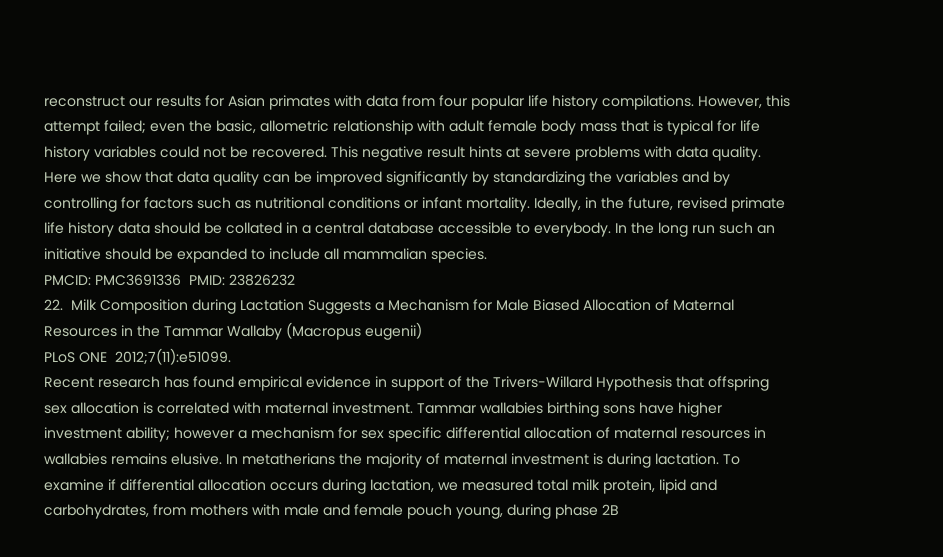reconstruct our results for Asian primates with data from four popular life history compilations. However, this attempt failed; even the basic, allometric relationship with adult female body mass that is typical for life history variables could not be recovered. This negative result hints at severe problems with data quality. Here we show that data quality can be improved significantly by standardizing the variables and by controlling for factors such as nutritional conditions or infant mortality. Ideally, in the future, revised primate life history data should be collated in a central database accessible to everybody. In the long run such an initiative should be expanded to include all mammalian species.
PMCID: PMC3691336  PMID: 23826232
22.  Milk Composition during Lactation Suggests a Mechanism for Male Biased Allocation of Maternal Resources in the Tammar Wallaby (Macropus eugenii)
PLoS ONE  2012;7(11):e51099.
Recent research has found empirical evidence in support of the Trivers-Willard Hypothesis that offspring sex allocation is correlated with maternal investment. Tammar wallabies birthing sons have higher investment ability; however a mechanism for sex specific differential allocation of maternal resources in wallabies remains elusive. In metatherians the majority of maternal investment is during lactation. To examine if differential allocation occurs during lactation, we measured total milk protein, lipid and carbohydrates, from mothers with male and female pouch young, during phase 2B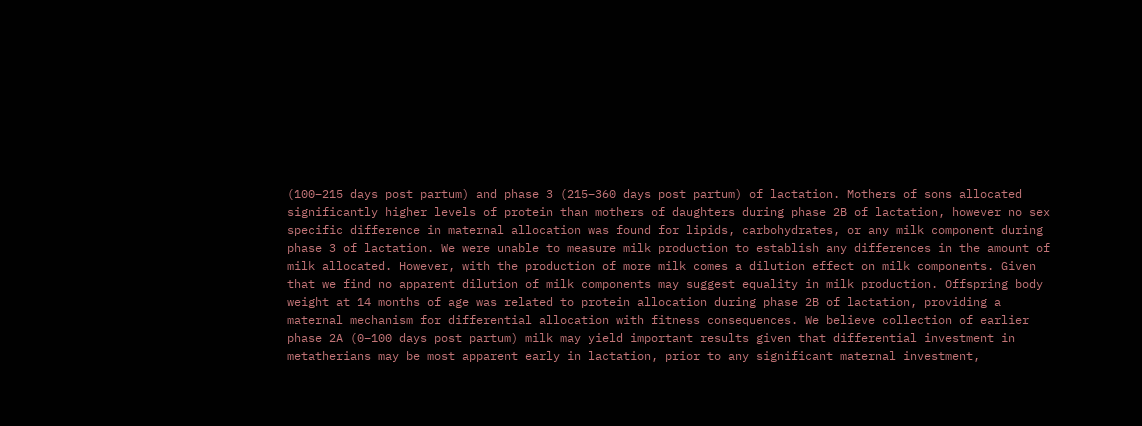(100–215 days post partum) and phase 3 (215–360 days post partum) of lactation. Mothers of sons allocated significantly higher levels of protein than mothers of daughters during phase 2B of lactation, however no sex specific difference in maternal allocation was found for lipids, carbohydrates, or any milk component during phase 3 of lactation. We were unable to measure milk production to establish any differences in the amount of milk allocated. However, with the production of more milk comes a dilution effect on milk components. Given that we find no apparent dilution of milk components may suggest equality in milk production. Offspring body weight at 14 months of age was related to protein allocation during phase 2B of lactation, providing a maternal mechanism for differential allocation with fitness consequences. We believe collection of earlier phase 2A (0–100 days post partum) milk may yield important results given that differential investment in metatherians may be most apparent early in lactation, prior to any significant maternal investment,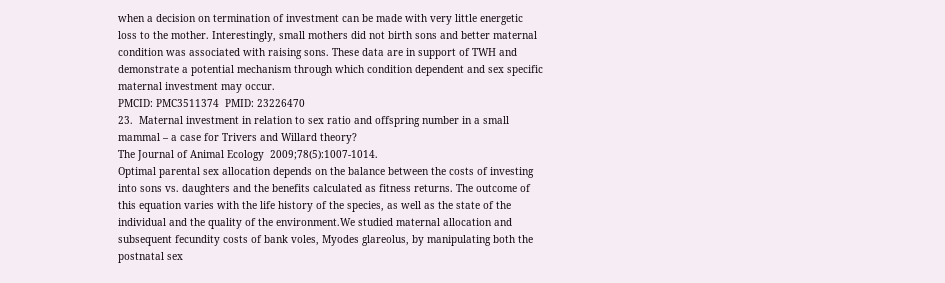when a decision on termination of investment can be made with very little energetic loss to the mother. Interestingly, small mothers did not birth sons and better maternal condition was associated with raising sons. These data are in support of TWH and demonstrate a potential mechanism through which condition dependent and sex specific maternal investment may occur.
PMCID: PMC3511374  PMID: 23226470
23.  Maternal investment in relation to sex ratio and offspring number in a small mammal – a case for Trivers and Willard theory?
The Journal of Animal Ecology  2009;78(5):1007-1014.
Optimal parental sex allocation depends on the balance between the costs of investing into sons vs. daughters and the benefits calculated as fitness returns. The outcome of this equation varies with the life history of the species, as well as the state of the individual and the quality of the environment.We studied maternal allocation and subsequent fecundity costs of bank voles, Myodes glareolus, by manipulating both the postnatal sex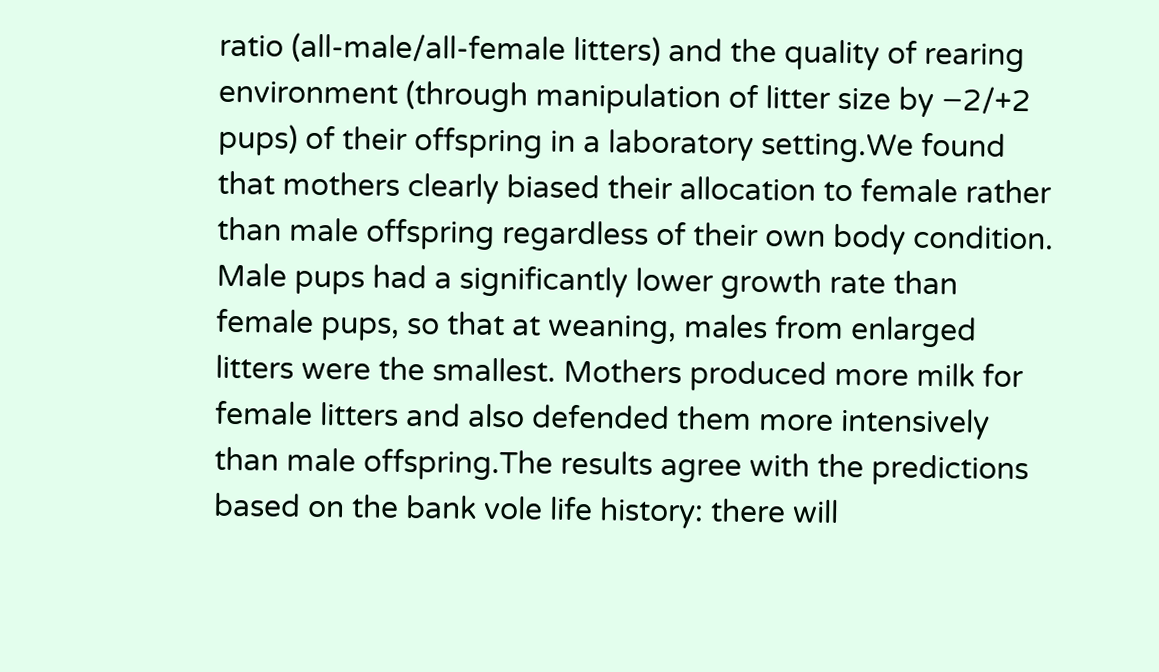ratio (all-male/all-female litters) and the quality of rearing environment (through manipulation of litter size by −2/+2 pups) of their offspring in a laboratory setting.We found that mothers clearly biased their allocation to female rather than male offspring regardless of their own body condition. Male pups had a significantly lower growth rate than female pups, so that at weaning, males from enlarged litters were the smallest. Mothers produced more milk for female litters and also defended them more intensively than male offspring.The results agree with the predictions based on the bank vole life history: there will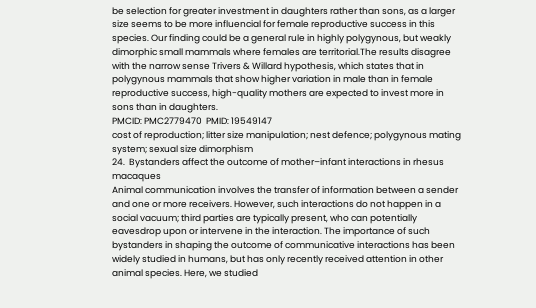be selection for greater investment in daughters rather than sons, as a larger size seems to be more influencial for female reproductive success in this species. Our finding could be a general rule in highly polygynous, but weakly dimorphic small mammals where females are territorial.The results disagree with the narrow sense Trivers & Willard hypothesis, which states that in polygynous mammals that show higher variation in male than in female reproductive success, high-quality mothers are expected to invest more in sons than in daughters.
PMCID: PMC2779470  PMID: 19549147
cost of reproduction; litter size manipulation; nest defence; polygynous mating system; sexual size dimorphism
24.  Bystanders affect the outcome of mother–infant interactions in rhesus macaques
Animal communication involves the transfer of information between a sender and one or more receivers. However, such interactions do not happen in a social vacuum; third parties are typically present, who can potentially eavesdrop upon or intervene in the interaction. The importance of such bystanders in shaping the outcome of communicative interactions has been widely studied in humans, but has only recently received attention in other animal species. Here, we studied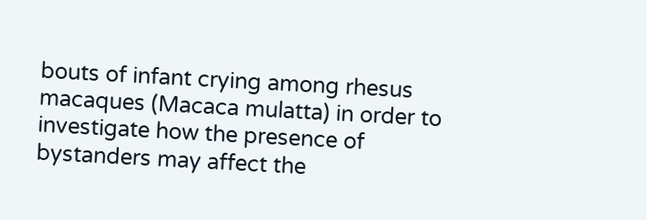bouts of infant crying among rhesus macaques (Macaca mulatta) in order to investigate how the presence of bystanders may affect the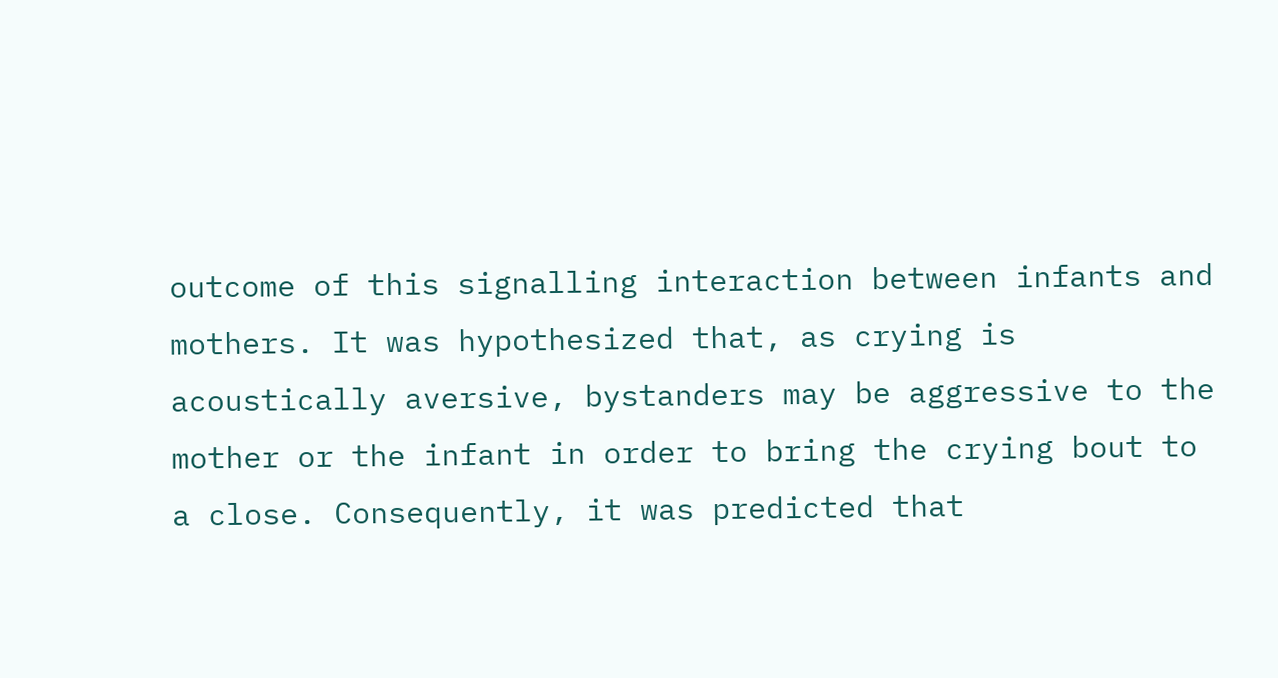outcome of this signalling interaction between infants and mothers. It was hypothesized that, as crying is acoustically aversive, bystanders may be aggressive to the mother or the infant in order to bring the crying bout to a close. Consequently, it was predicted that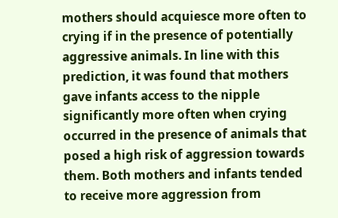mothers should acquiesce more often to crying if in the presence of potentially aggressive animals. In line with this prediction, it was found that mothers gave infants access to the nipple significantly more often when crying occurred in the presence of animals that posed a high risk of aggression towards them. Both mothers and infants tended to receive more aggression from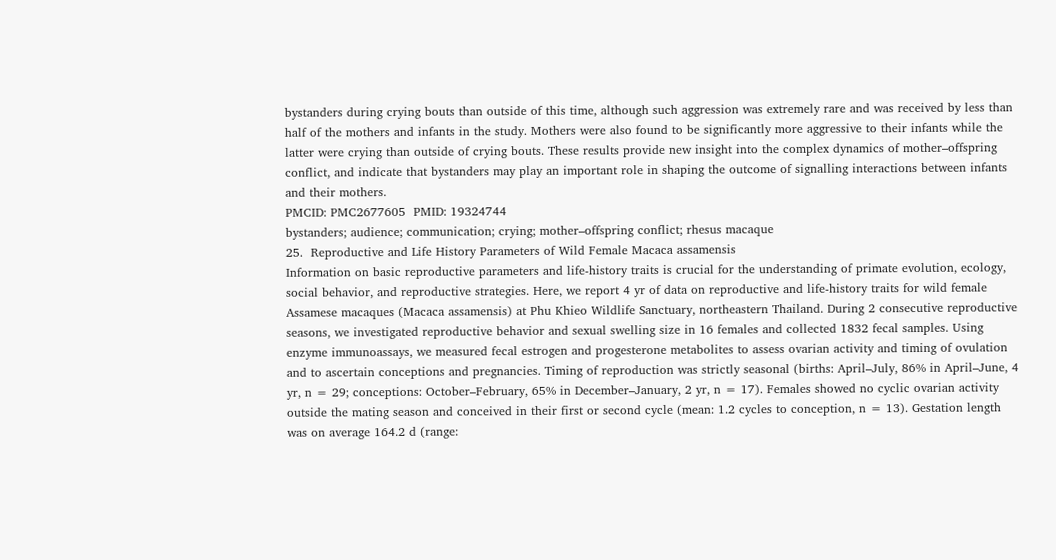bystanders during crying bouts than outside of this time, although such aggression was extremely rare and was received by less than half of the mothers and infants in the study. Mothers were also found to be significantly more aggressive to their infants while the latter were crying than outside of crying bouts. These results provide new insight into the complex dynamics of mother–offspring conflict, and indicate that bystanders may play an important role in shaping the outcome of signalling interactions between infants and their mothers.
PMCID: PMC2677605  PMID: 19324744
bystanders; audience; communication; crying; mother–offspring conflict; rhesus macaque
25.  Reproductive and Life History Parameters of Wild Female Macaca assamensis
Information on basic reproductive parameters and life-history traits is crucial for the understanding of primate evolution, ecology, social behavior, and reproductive strategies. Here, we report 4 yr of data on reproductive and life-history traits for wild female Assamese macaques (Macaca assamensis) at Phu Khieo Wildlife Sanctuary, northeastern Thailand. During 2 consecutive reproductive seasons, we investigated reproductive behavior and sexual swelling size in 16 females and collected 1832 fecal samples. Using enzyme immunoassays, we measured fecal estrogen and progesterone metabolites to assess ovarian activity and timing of ovulation and to ascertain conceptions and pregnancies. Timing of reproduction was strictly seasonal (births: April–July, 86% in April–June, 4 yr, n = 29; conceptions: October–February, 65% in December–January, 2 yr, n = 17). Females showed no cyclic ovarian activity outside the mating season and conceived in their first or second cycle (mean: 1.2 cycles to conception, n = 13). Gestation length was on average 164.2 d (range: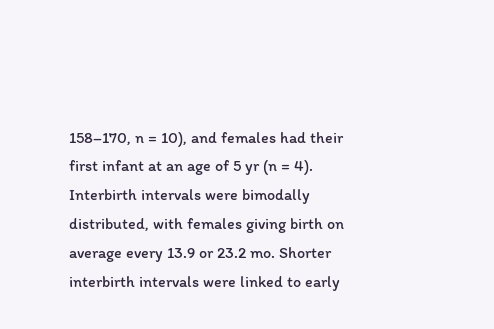158–170, n = 10), and females had their first infant at an age of 5 yr (n = 4). Interbirth intervals were bimodally distributed, with females giving birth on average every 13.9 or 23.2 mo. Shorter interbirth intervals were linked to early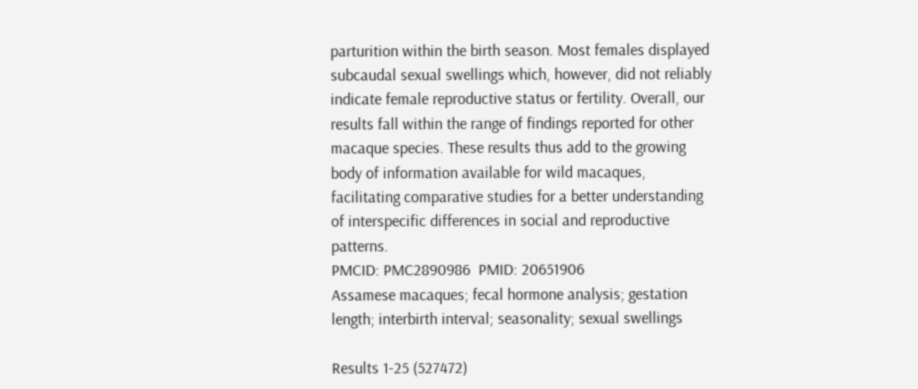parturition within the birth season. Most females displayed subcaudal sexual swellings which, however, did not reliably indicate female reproductive status or fertility. Overall, our results fall within the range of findings reported for other macaque species. These results thus add to the growing body of information available for wild macaques, facilitating comparative studies for a better understanding of interspecific differences in social and reproductive patterns.
PMCID: PMC2890986  PMID: 20651906
Assamese macaques; fecal hormone analysis; gestation length; interbirth interval; seasonality; sexual swellings

Results 1-25 (527472)